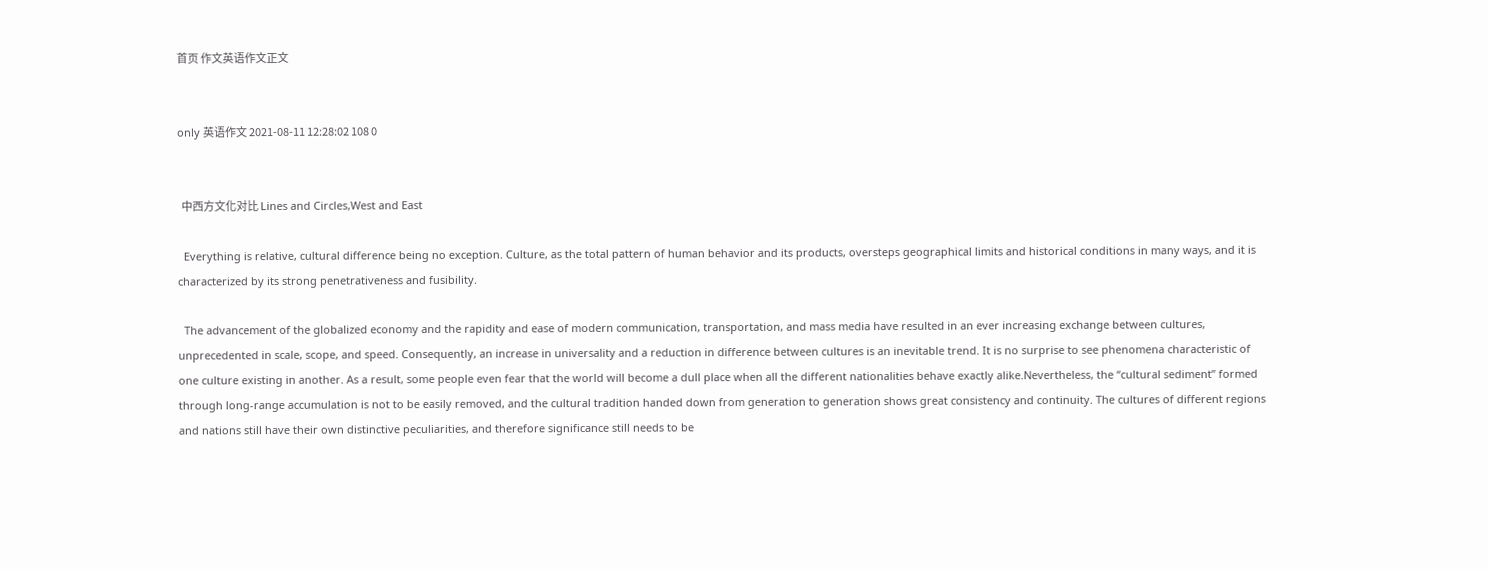首页 作文英语作文正文


only 英语作文 2021-08-11 12:28:02 108 0


  中西方文化对比 Lines and Circles,West and East

  Everything is relative, cultural difference being no exception. Culture, as the total pattern of human behavior and its products, oversteps geographical limits and historical conditions in many ways, and it is characterized by its strong penetrativeness and fusibility.

  The advancement of the globalized economy and the rapidity and ease of modern communication, transportation, and mass media have resulted in an ever increasing exchange between cultures, unprecedented in scale, scope, and speed. Consequently, an increase in universality and a reduction in difference between cultures is an inevitable trend. It is no surprise to see phenomena characteristic of one culture existing in another. As a result, some people even fear that the world will become a dull place when all the different nationalities behave exactly alike.Nevertheless, the “cultural sediment” formed through long-range accumulation is not to be easily removed, and the cultural tradition handed down from generation to generation shows great consistency and continuity. The cultures of different regions and nations still have their own distinctive peculiarities, and therefore significance still needs to be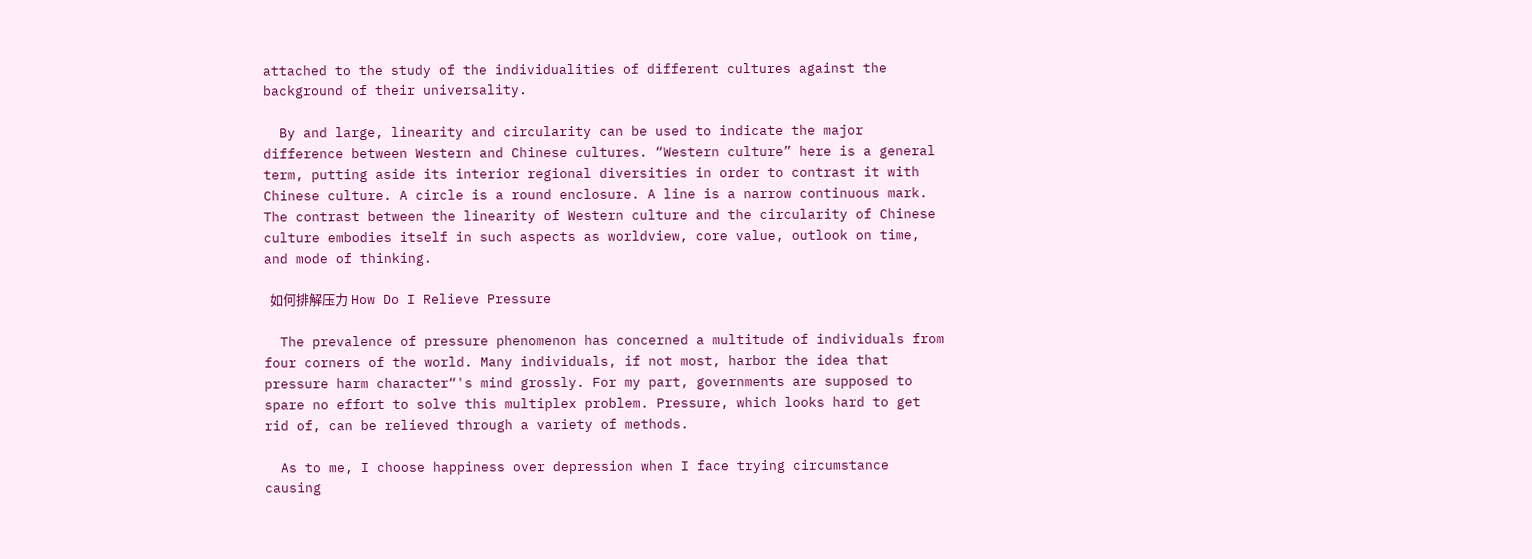attached to the study of the individualities of different cultures against the background of their universality.

  By and large, linearity and circularity can be used to indicate the major difference between Western and Chinese cultures. “Western culture” here is a general term, putting aside its interior regional diversities in order to contrast it with Chinese culture. A circle is a round enclosure. A line is a narrow continuous mark. The contrast between the linearity of Western culture and the circularity of Chinese culture embodies itself in such aspects as worldview, core value, outlook on time, and mode of thinking.

  如何排解压力 How Do I Relieve Pressure

  The prevalence of pressure phenomenon has concerned a multitude of individuals from four corners of the world. Many individuals, if not most, harbor the idea that pressure harm character“'s mind grossly. For my part, governments are supposed to spare no effort to solve this multiplex problem. Pressure, which looks hard to get rid of, can be relieved through a variety of methods.

  As to me, I choose happiness over depression when I face trying circumstance causing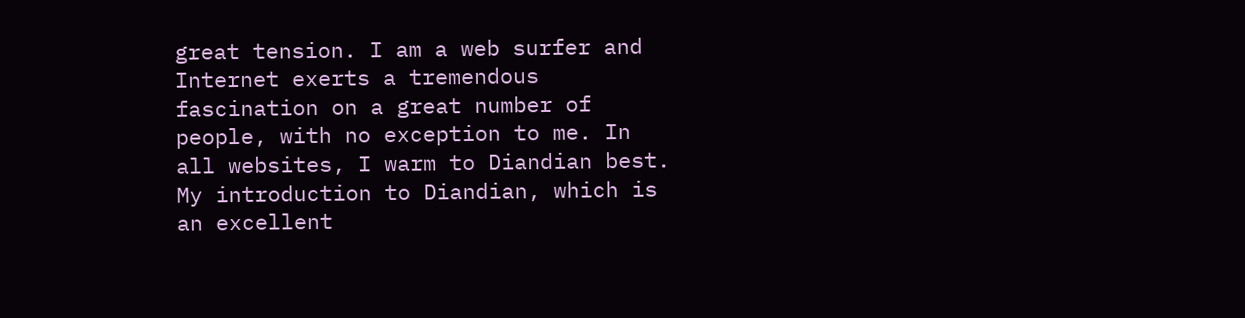great tension. I am a web surfer and Internet exerts a tremendous fascination on a great number of people, with no exception to me. In all websites, I warm to Diandian best. My introduction to Diandian, which is an excellent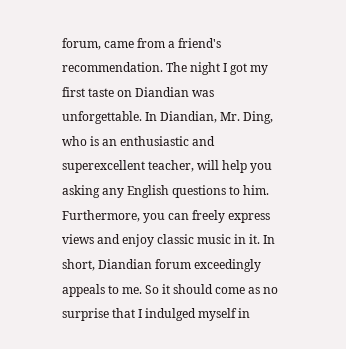forum, came from a friend's recommendation. The night I got my first taste on Diandian was unforgettable. In Diandian, Mr. Ding, who is an enthusiastic and superexcellent teacher, will help you asking any English questions to him. Furthermore, you can freely express views and enjoy classic music in it. In short, Diandian forum exceedingly appeals to me. So it should come as no surprise that I indulged myself in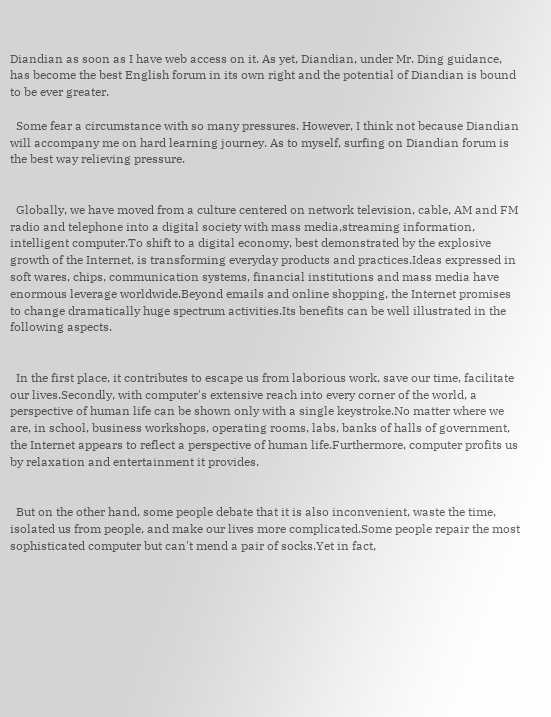Diandian as soon as I have web access on it. As yet, Diandian, under Mr. Ding guidance, has become the best English forum in its own right and the potential of Diandian is bound to be ever greater.

  Some fear a circumstance with so many pressures. However, I think not because Diandian will accompany me on hard learning journey. As to myself, surfing on Diandian forum is the best way relieving pressure.


  Globally, we have moved from a culture centered on network television, cable, AM and FM radio and telephone into a digital society with mass media,streaming information, intelligent computer.To shift to a digital economy, best demonstrated by the explosive growth of the Internet, is transforming everyday products and practices.Ideas expressed in soft wares, chips, communication systems, financial institutions and mass media have enormous leverage worldwide.Beyond emails and online shopping, the Internet promises to change dramatically huge spectrum activities.Its benefits can be well illustrated in the following aspects.


  In the first place, it contributes to escape us from laborious work, save our time, facilitate our lives.Secondly, with computer's extensive reach into every corner of the world, a perspective of human life can be shown only with a single keystroke.No matter where we are, in school, business workshops, operating rooms, labs, banks of halls of government, the Internet appears to reflect a perspective of human life.Furthermore, computer profits us by relaxation and entertainment it provides.


  But on the other hand, some people debate that it is also inconvenient, waste the time, isolated us from people, and make our lives more complicated.Some people repair the most sophisticated computer but can't mend a pair of socks.Yet in fact,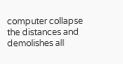computer collapse the distances and demolishes all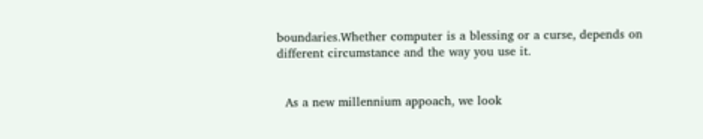boundaries.Whether computer is a blessing or a curse, depends on different circumstance and the way you use it.


  As a new millennium appoach, we look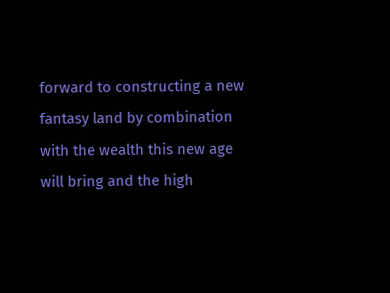forward to constructing a new fantasy land by combination with the wealth this new age will bring and the high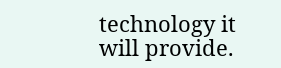technology it will provide.